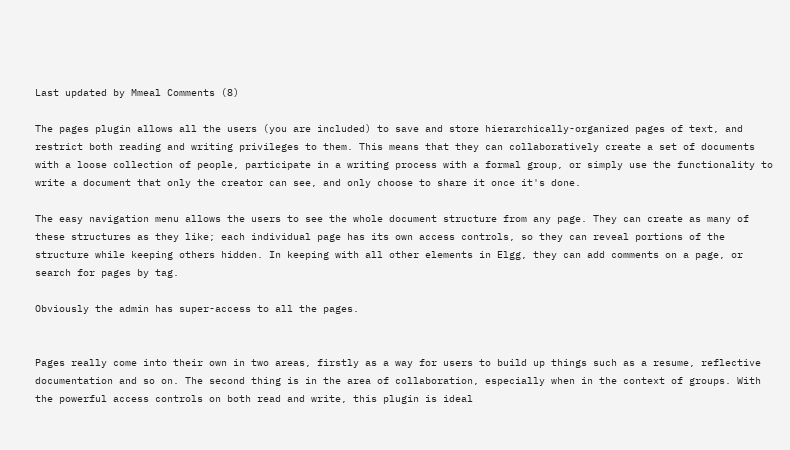Last updated by Mmeal Comments (8)

The pages plugin allows all the users (you are included) to save and store hierarchically-organized pages of text, and restrict both reading and writing privileges to them. This means that they can collaboratively create a set of documents with a loose collection of people, participate in a writing process with a formal group, or simply use the functionality to write a document that only the creator can see, and only choose to share it once it's done.

The easy navigation menu allows the users to see the whole document structure from any page. They can create as many of these structures as they like; each individual page has its own access controls, so they can reveal portions of the structure while keeping others hidden. In keeping with all other elements in Elgg, they can add comments on a page, or search for pages by tag.

Obviously the admin has super-access to all the pages.


Pages really come into their own in two areas, firstly as a way for users to build up things such as a resume, reflective documentation and so on. The second thing is in the area of collaboration, especially when in the context of groups. With the powerful access controls on both read and write, this plugin is ideal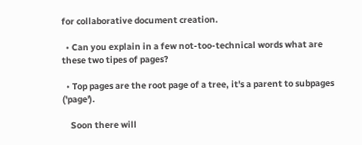for collaborative document creation.

  • Can you explain in a few not-too-technical words what are these two tipes of pages?

  • Top pages are the root page of a tree, it's a parent to subpages ('page').

    Soon there will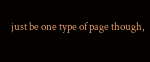just be one type of page though,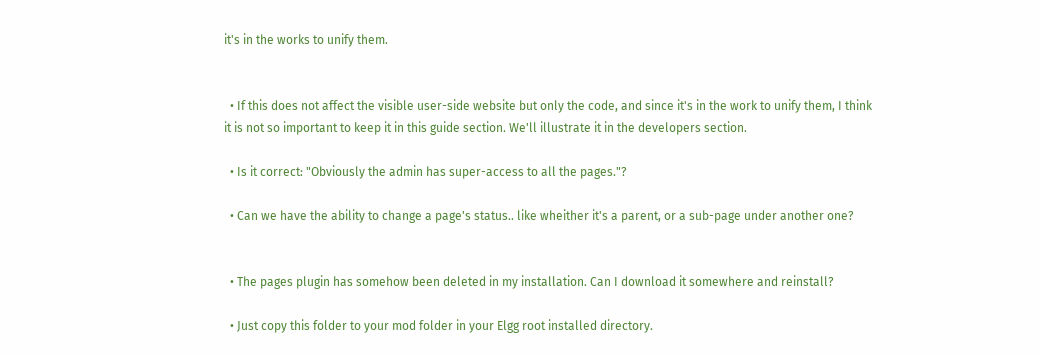it's in the works to unify them.


  • If this does not affect the visible user-side website but only the code, and since it's in the work to unify them, I think it is not so important to keep it in this guide section. We'll illustrate it in the developers section.

  • Is it correct: "Obviously the admin has super-access to all the pages."?

  • Can we have the ability to change a page's status.. like wheither it's a parent, or a sub-page under another one?


  • The pages plugin has somehow been deleted in my installation. Can I download it somewhere and reinstall?

  • Just copy this folder to your mod folder in your Elgg root installed directory.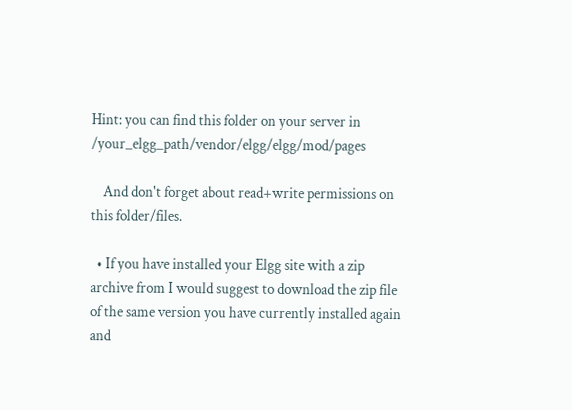Hint: you can find this folder on your server in /your_elgg_path/vendor/elgg/elgg/mod/pages

    And don't forget about read+write permissions on this folder/files.

  • If you have installed your Elgg site with a zip archive from I would suggest to download the zip file of the same version you have currently installed again and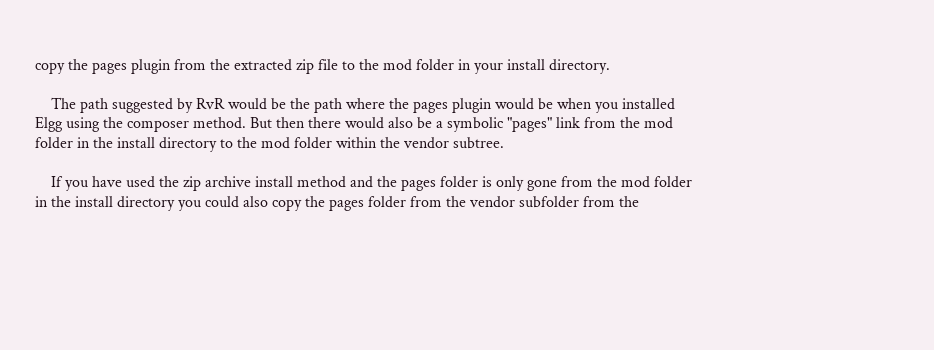copy the pages plugin from the extracted zip file to the mod folder in your install directory.

    The path suggested by RvR would be the path where the pages plugin would be when you installed Elgg using the composer method. But then there would also be a symbolic "pages" link from the mod folder in the install directory to the mod folder within the vendor subtree.

    If you have used the zip archive install method and the pages folder is only gone from the mod folder in the install directory you could also copy the pages folder from the vendor subfolder from the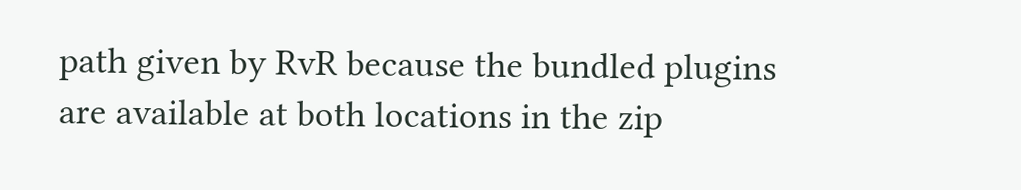path given by RvR because the bundled plugins are available at both locations in the zip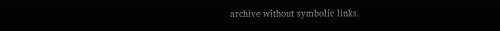archive without symbolic links.